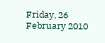Friday, 26 February 2010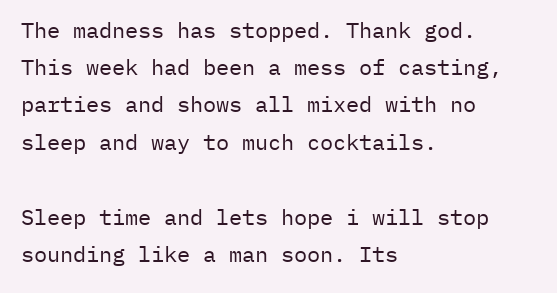The madness has stopped. Thank god. This week had been a mess of casting, parties and shows all mixed with no sleep and way to much cocktails.

Sleep time and lets hope i will stop sounding like a man soon. Its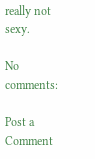really not sexy.

No comments:

Post a Comment